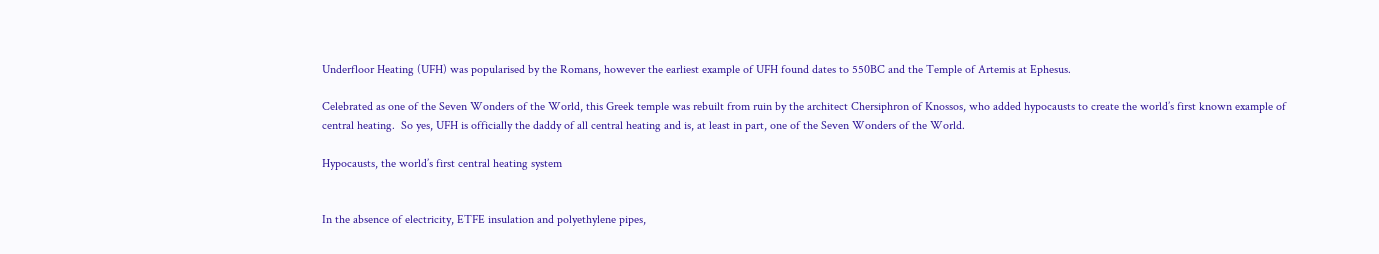Underfloor Heating (UFH) was popularised by the Romans, however the earliest example of UFH found dates to 550BC and the Temple of Artemis at Ephesus.

Celebrated as one of the Seven Wonders of the World, this Greek temple was rebuilt from ruin by the architect Chersiphron of Knossos, who added hypocausts to create the world’s first known example of central heating.  So yes, UFH is officially the daddy of all central heating and is, at least in part, one of the Seven Wonders of the World.

Hypocausts, the world’s first central heating system


In the absence of electricity, ETFE insulation and polyethylene pipes,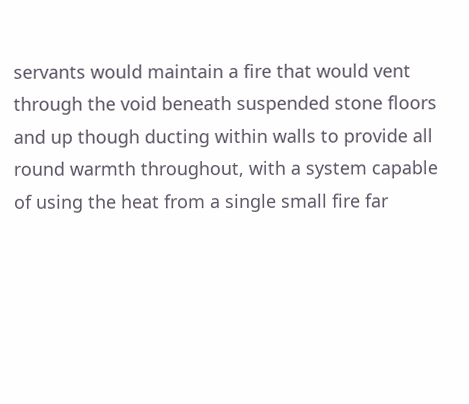servants would maintain a fire that would vent through the void beneath suspended stone floors and up though ducting within walls to provide all round warmth throughout, with a system capable of using the heat from a single small fire far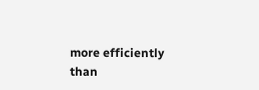more efficiently than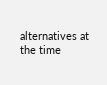alternatives at the time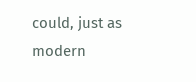could, just as modern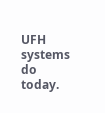UFH systems do today.